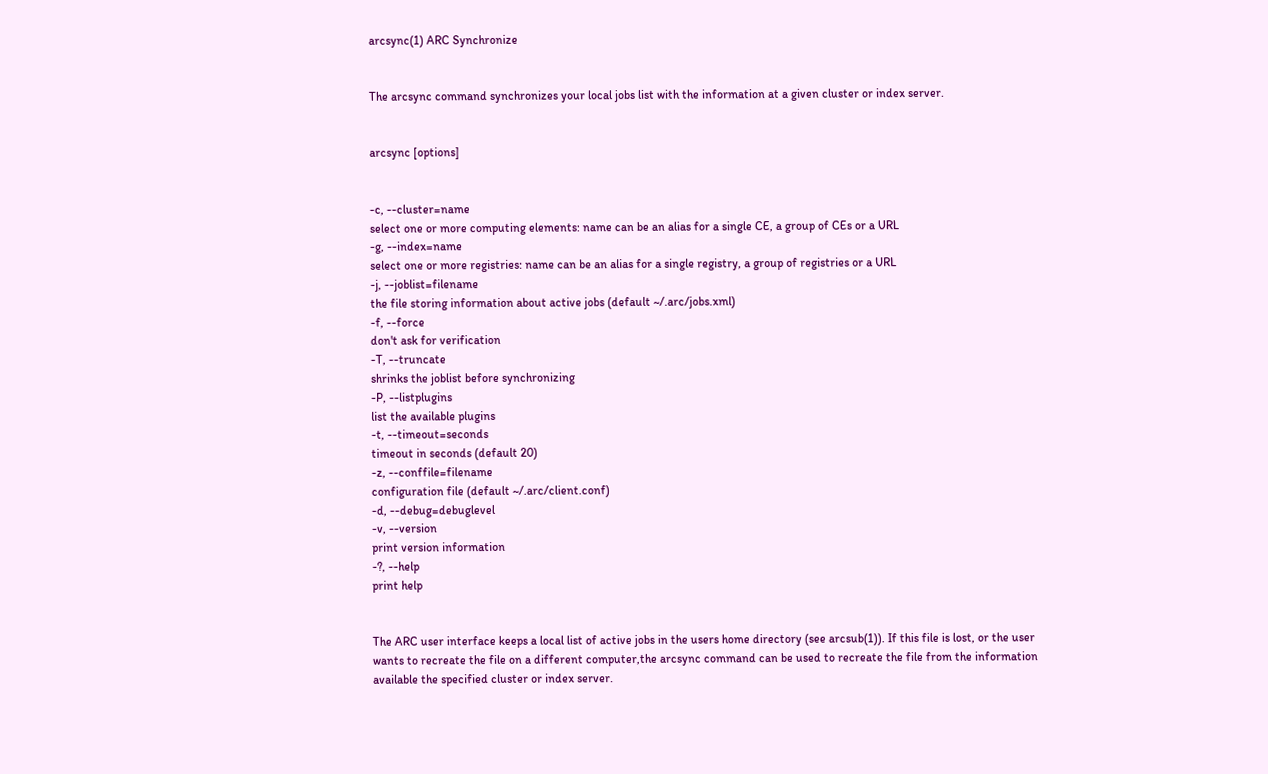arcsync(1) ARC Synchronize


The arcsync command synchronizes your local jobs list with the information at a given cluster or index server.


arcsync [options]


-c, --cluster=name
select one or more computing elements: name can be an alias for a single CE, a group of CEs or a URL
-g, --index=name
select one or more registries: name can be an alias for a single registry, a group of registries or a URL
-j, --joblist=filename
the file storing information about active jobs (default ~/.arc/jobs.xml)
-f, --force
don't ask for verification
-T, --truncate
shrinks the joblist before synchronizing
-P, --listplugins
list the available plugins
-t, --timeout=seconds
timeout in seconds (default 20)
-z, --conffile=filename
configuration file (default ~/.arc/client.conf)
-d, --debug=debuglevel
-v, --version
print version information
-?, --help
print help


The ARC user interface keeps a local list of active jobs in the users home directory (see arcsub(1)). If this file is lost, or the user wants to recreate the file on a different computer,the arcsync command can be used to recreate the file from the information available the specified cluster or index server.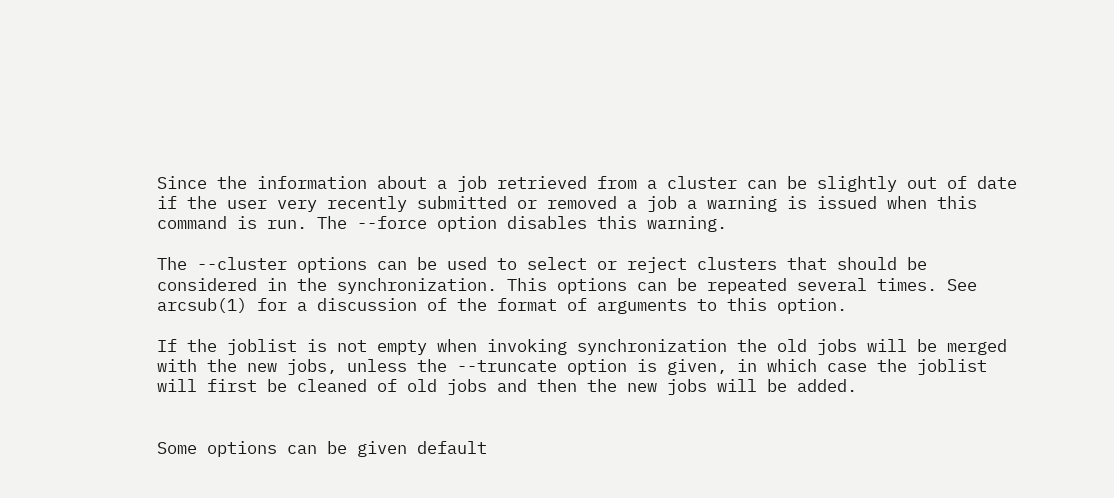Since the information about a job retrieved from a cluster can be slightly out of date if the user very recently submitted or removed a job a warning is issued when this command is run. The --force option disables this warning.

The --cluster options can be used to select or reject clusters that should be considered in the synchronization. This options can be repeated several times. See arcsub(1) for a discussion of the format of arguments to this option.

If the joblist is not empty when invoking synchronization the old jobs will be merged with the new jobs, unless the --truncate option is given, in which case the joblist will first be cleaned of old jobs and then the new jobs will be added.


Some options can be given default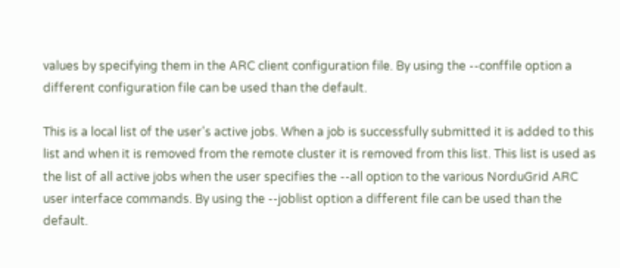values by specifying them in the ARC client configuration file. By using the --conffile option a different configuration file can be used than the default.

This is a local list of the user's active jobs. When a job is successfully submitted it is added to this list and when it is removed from the remote cluster it is removed from this list. This list is used as the list of all active jobs when the user specifies the --all option to the various NorduGrid ARC user interface commands. By using the --joblist option a different file can be used than the default.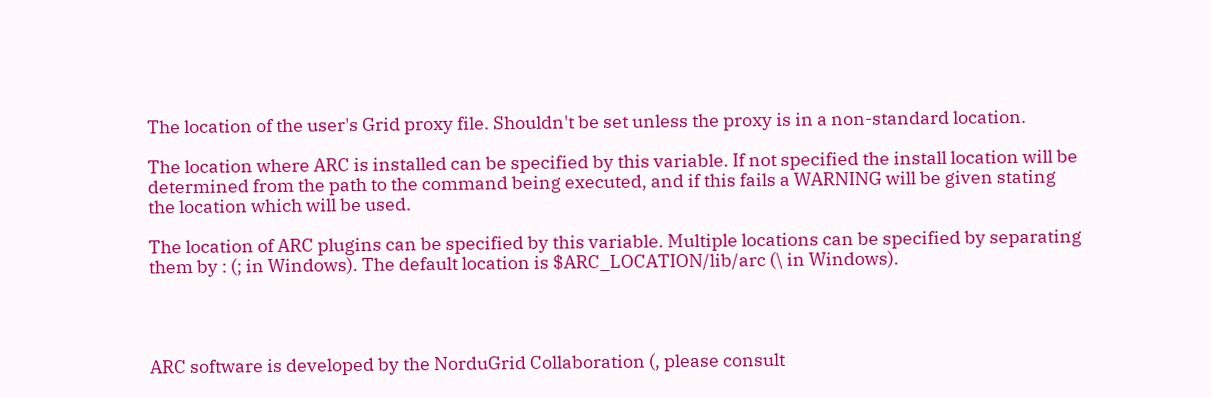The location of the user's Grid proxy file. Shouldn't be set unless the proxy is in a non-standard location.

The location where ARC is installed can be specified by this variable. If not specified the install location will be determined from the path to the command being executed, and if this fails a WARNING will be given stating the location which will be used.

The location of ARC plugins can be specified by this variable. Multiple locations can be specified by separating them by : (; in Windows). The default location is $ARC_LOCATION/lib/arc (\ in Windows).




ARC software is developed by the NorduGrid Collaboration (, please consult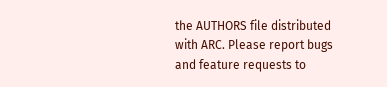the AUTHORS file distributed with ARC. Please report bugs and feature requests to